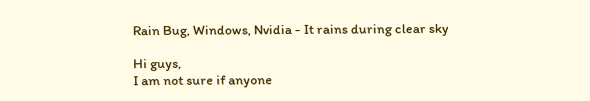Rain Bug, Windows, Nvidia - It rains during clear sky

Hi guys,
I am not sure if anyone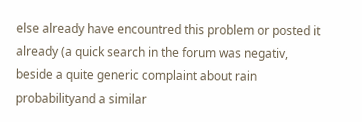else already have encountred this problem or posted it already (a quick search in the forum was negativ, beside a quite generic complaint about rain probabilityand a similar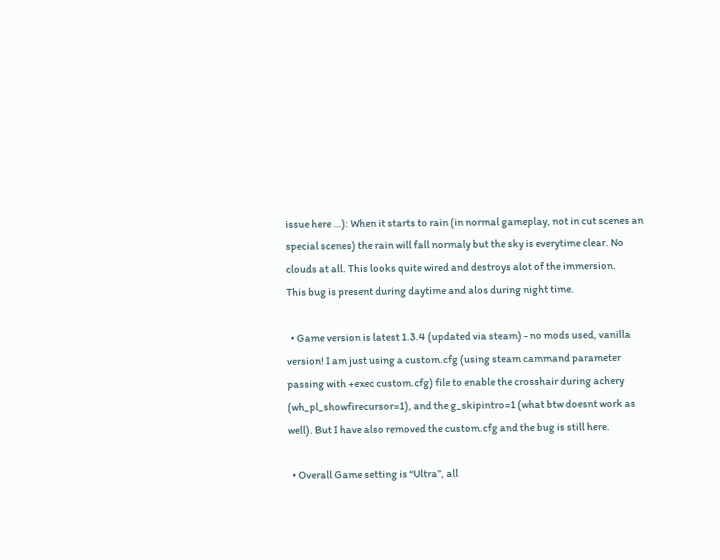issue here …): When it starts to rain (in normal gameplay, not in cut scenes an special scenes) the rain will fall normaly but the sky is everytime clear. No clouds at all. This looks quite wired and destroys alot of the immersion.
This bug is present during daytime and alos during night time.

  • Game version is latest 1.3.4 (updated via steam) - no mods used, vanilla version! I am just using a custom.cfg (using steam cammand parameter passing with +exec custom.cfg) file to enable the crosshair during achery (wh_pl_showfirecursor=1), and the g_skipintro=1 (what btw doesnt work as well). But I have also removed the custom.cfg and the bug is still here.

  • Overall Game setting is “Ultra”, all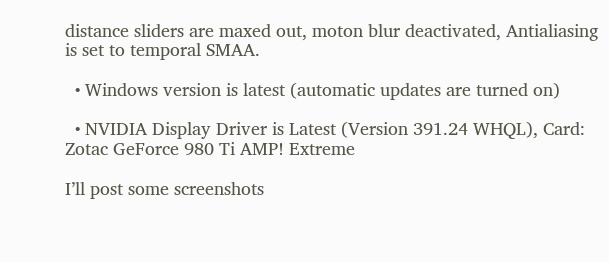distance sliders are maxed out, moton blur deactivated, Antialiasing is set to temporal SMAA.

  • Windows version is latest (automatic updates are turned on)

  • NVIDIA Display Driver is Latest (Version 391.24 WHQL), Card: Zotac GeForce 980 Ti AMP! Extreme

I’ll post some screenshots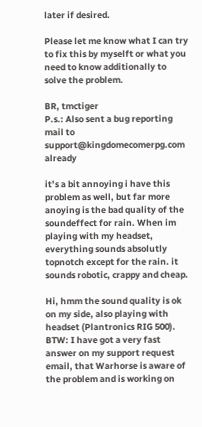later if desired.

Please let me know what I can try to fix this by myselft or what you need to know additionally to solve the problem.

BR, tmctiger
P.s.: Also sent a bug reporting mail to support@kingdomecomerpg.com already

it’s a bit annoying i have this problem as well, but far more anoying is the bad quality of the soundeffect for rain. When im playing with my headset, everything sounds absolutly topnotch except for the rain. it sounds robotic, crappy and cheap.

Hi, hmm the sound quality is ok on my side, also playing with headset (Plantronics RIG 500).
BTW: I have got a very fast answer on my support request email, that Warhorse is aware of the problem and is working on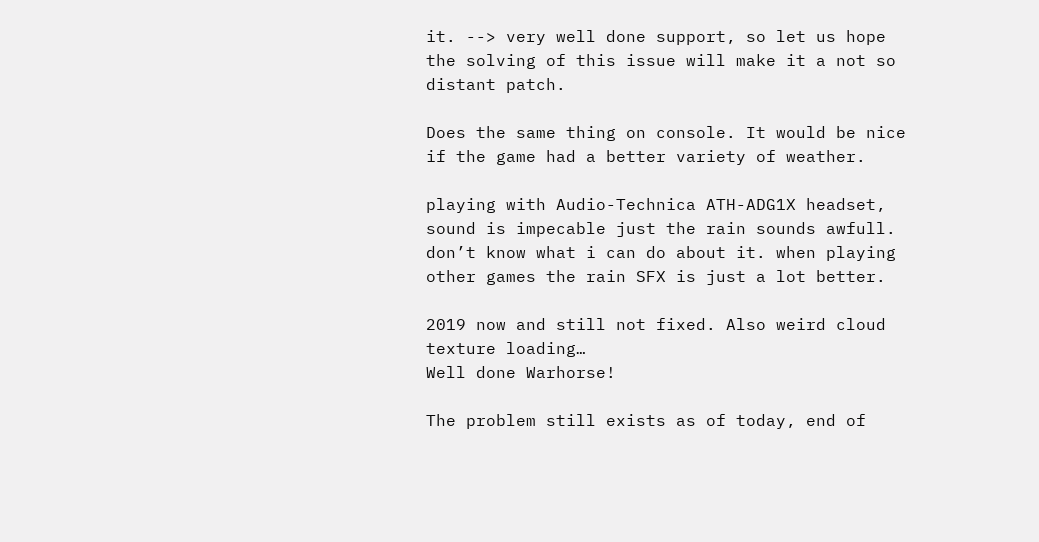it. --> very well done support, so let us hope the solving of this issue will make it a not so distant patch.

Does the same thing on console. It would be nice if the game had a better variety of weather.

playing with Audio-Technica ATH-ADG1X headset, sound is impecable just the rain sounds awfull. don’t know what i can do about it. when playing other games the rain SFX is just a lot better.

2019 now and still not fixed. Also weird cloud texture loading…
Well done Warhorse!

The problem still exists as of today, end of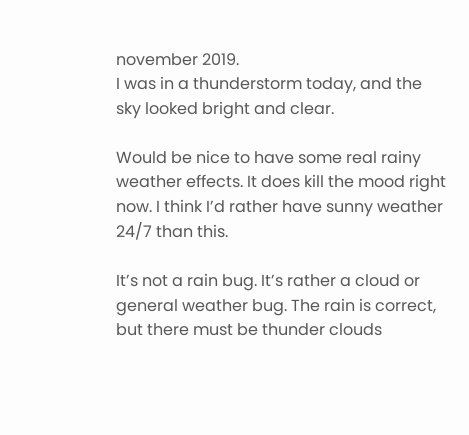november 2019.
I was in a thunderstorm today, and the sky looked bright and clear.

Would be nice to have some real rainy weather effects. It does kill the mood right now. I think I’d rather have sunny weather 24/7 than this.

It’s not a rain bug. It’s rather a cloud or general weather bug. The rain is correct, but there must be thunder clouds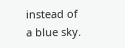instead of a blue sky.